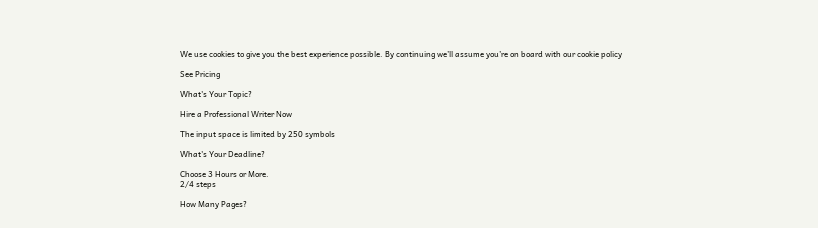We use cookies to give you the best experience possible. By continuing we’ll assume you’re on board with our cookie policy

See Pricing

What's Your Topic?

Hire a Professional Writer Now

The input space is limited by 250 symbols

What's Your Deadline?

Choose 3 Hours or More.
2/4 steps

How Many Pages?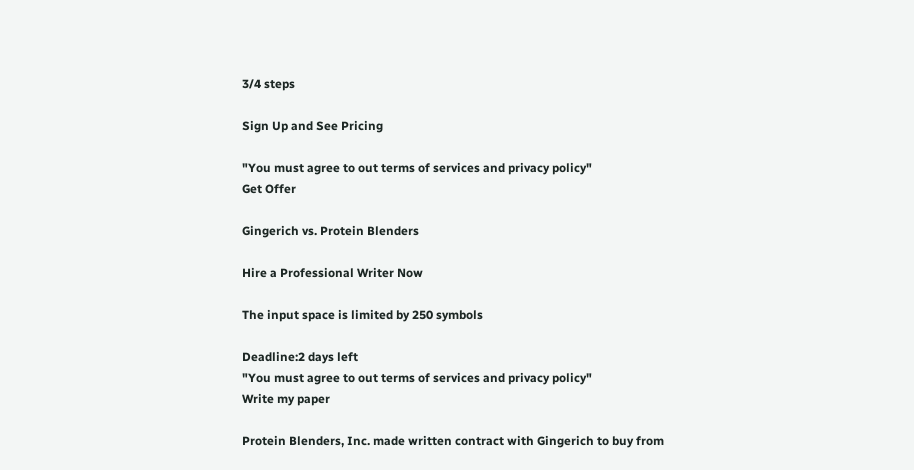3/4 steps

Sign Up and See Pricing

"You must agree to out terms of services and privacy policy"
Get Offer

Gingerich vs. Protein Blenders

Hire a Professional Writer Now

The input space is limited by 250 symbols

Deadline:2 days left
"You must agree to out terms of services and privacy policy"
Write my paper

Protein Blenders, Inc. made written contract with Gingerich to buy from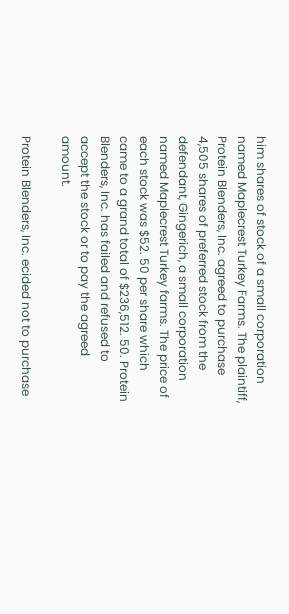him shares of stock of a small corporation named Maplecrest Turkey Farms. The plaintiff, Protein Blenders, Inc. agreed to purchase 4,505 shares of preferred stock from the defendant, Gingerich, a small corporation named Maplecrest Turkey farms. The price of each stock was $52. 50 per share which came to a grand total of $236,512. 50. Protein Blenders, Inc. has failed and refused to accept the stock or to pay the agreed amount.

Protein Blenders, Inc. ecided not to purchase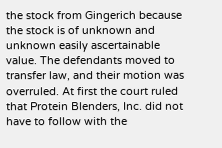the stock from Gingerich because the stock is of unknown and unknown easily ascertainable value. The defendants moved to transfer law, and their motion was overruled. At first the court ruled that Protein Blenders, Inc. did not have to follow with the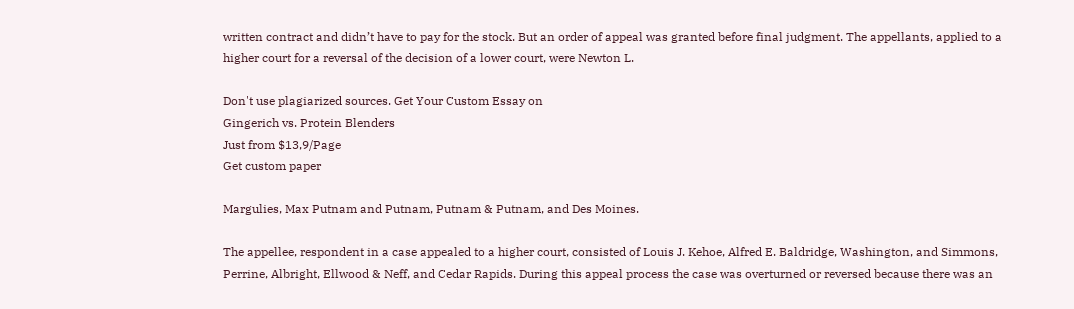written contract and didn’t have to pay for the stock. But an order of appeal was granted before final judgment. The appellants, applied to a higher court for a reversal of the decision of a lower court, were Newton L.

Don't use plagiarized sources. Get Your Custom Essay on
Gingerich vs. Protein Blenders
Just from $13,9/Page
Get custom paper

Margulies, Max Putnam and Putnam, Putnam & Putnam, and Des Moines.

The appellee, respondent in a case appealed to a higher court, consisted of Louis J. Kehoe, Alfred E. Baldridge, Washington, and Simmons, Perrine, Albright, Ellwood & Neff, and Cedar Rapids. During this appeal process the case was overturned or reversed because there was an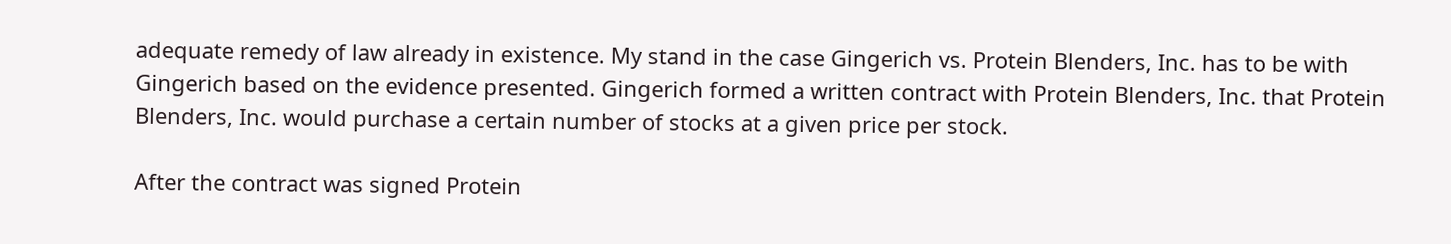adequate remedy of law already in existence. My stand in the case Gingerich vs. Protein Blenders, Inc. has to be with Gingerich based on the evidence presented. Gingerich formed a written contract with Protein Blenders, Inc. that Protein Blenders, Inc. would purchase a certain number of stocks at a given price per stock.

After the contract was signed Protein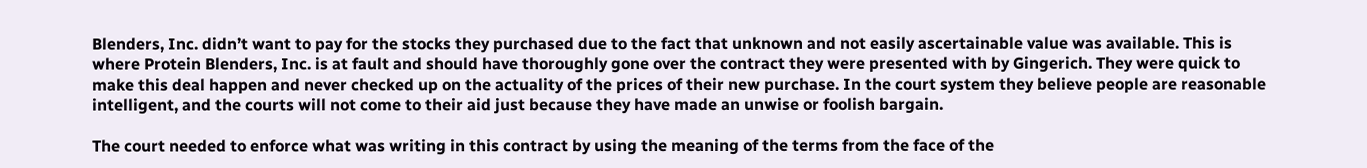Blenders, Inc. didn’t want to pay for the stocks they purchased due to the fact that unknown and not easily ascertainable value was available. This is where Protein Blenders, Inc. is at fault and should have thoroughly gone over the contract they were presented with by Gingerich. They were quick to make this deal happen and never checked up on the actuality of the prices of their new purchase. In the court system they believe people are reasonable intelligent, and the courts will not come to their aid just because they have made an unwise or foolish bargain.

The court needed to enforce what was writing in this contract by using the meaning of the terms from the face of the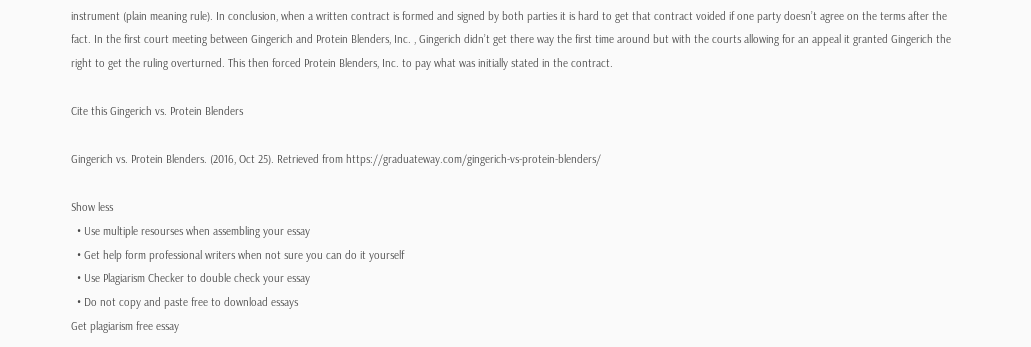instrument (plain meaning rule). In conclusion, when a written contract is formed and signed by both parties it is hard to get that contract voided if one party doesn’t agree on the terms after the fact. In the first court meeting between Gingerich and Protein Blenders, Inc. , Gingerich didn’t get there way the first time around but with the courts allowing for an appeal it granted Gingerich the right to get the ruling overturned. This then forced Protein Blenders, Inc. to pay what was initially stated in the contract.

Cite this Gingerich vs. Protein Blenders

Gingerich vs. Protein Blenders. (2016, Oct 25). Retrieved from https://graduateway.com/gingerich-vs-protein-blenders/

Show less
  • Use multiple resourses when assembling your essay
  • Get help form professional writers when not sure you can do it yourself
  • Use Plagiarism Checker to double check your essay
  • Do not copy and paste free to download essays
Get plagiarism free essay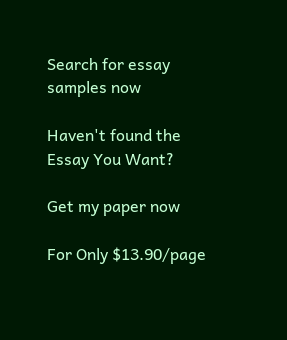Search for essay samples now

Haven't found the Essay You Want?

Get my paper now

For Only $13.90/page